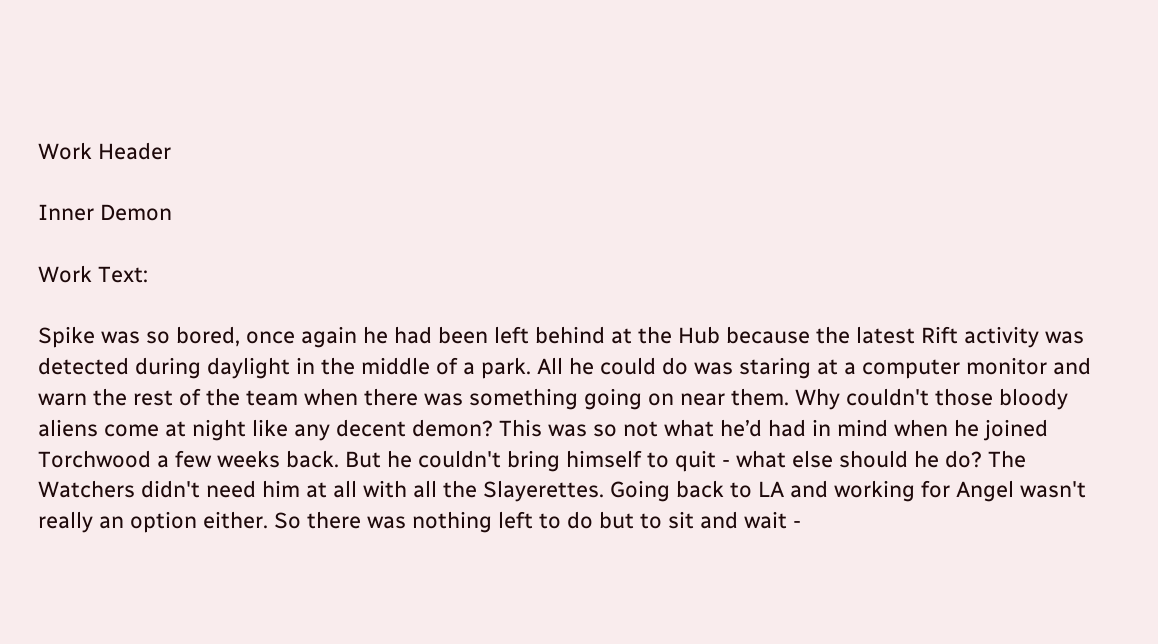Work Header

Inner Demon

Work Text:

Spike was so bored, once again he had been left behind at the Hub because the latest Rift activity was detected during daylight in the middle of a park. All he could do was staring at a computer monitor and warn the rest of the team when there was something going on near them. Why couldn't those bloody aliens come at night like any decent demon? This was so not what he’d had in mind when he joined Torchwood a few weeks back. But he couldn't bring himself to quit - what else should he do? The Watchers didn't need him at all with all the Slayerettes. Going back to LA and working for Angel wasn't really an option either. So there was nothing left to do but to sit and wait -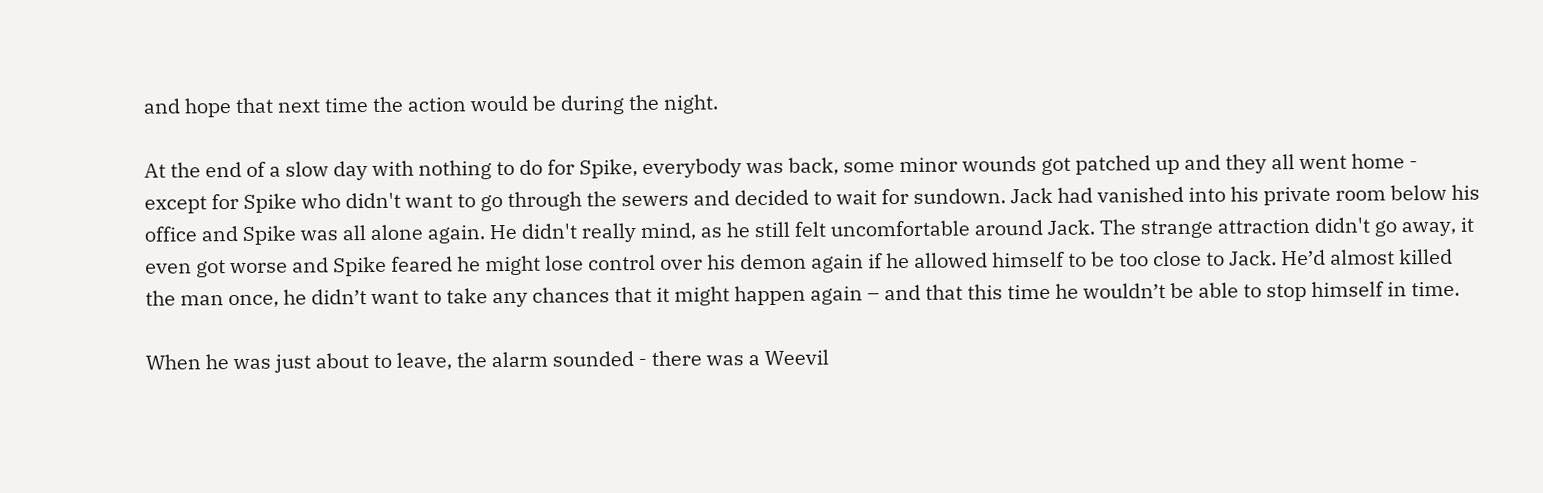and hope that next time the action would be during the night.

At the end of a slow day with nothing to do for Spike, everybody was back, some minor wounds got patched up and they all went home - except for Spike who didn't want to go through the sewers and decided to wait for sundown. Jack had vanished into his private room below his office and Spike was all alone again. He didn't really mind, as he still felt uncomfortable around Jack. The strange attraction didn't go away, it even got worse and Spike feared he might lose control over his demon again if he allowed himself to be too close to Jack. He’d almost killed the man once, he didn’t want to take any chances that it might happen again – and that this time he wouldn’t be able to stop himself in time.

When he was just about to leave, the alarm sounded - there was a Weevil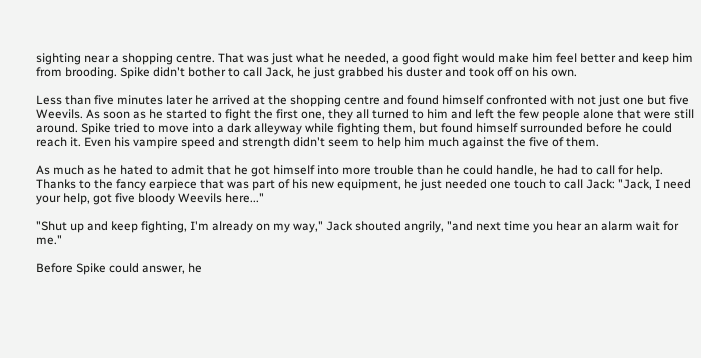sighting near a shopping centre. That was just what he needed, a good fight would make him feel better and keep him from brooding. Spike didn't bother to call Jack, he just grabbed his duster and took off on his own.

Less than five minutes later he arrived at the shopping centre and found himself confronted with not just one but five Weevils. As soon as he started to fight the first one, they all turned to him and left the few people alone that were still around. Spike tried to move into a dark alleyway while fighting them, but found himself surrounded before he could reach it. Even his vampire speed and strength didn't seem to help him much against the five of them.

As much as he hated to admit that he got himself into more trouble than he could handle, he had to call for help. Thanks to the fancy earpiece that was part of his new equipment, he just needed one touch to call Jack: "Jack, I need your help, got five bloody Weevils here..."

"Shut up and keep fighting, I'm already on my way," Jack shouted angrily, "and next time you hear an alarm wait for me."

Before Spike could answer, he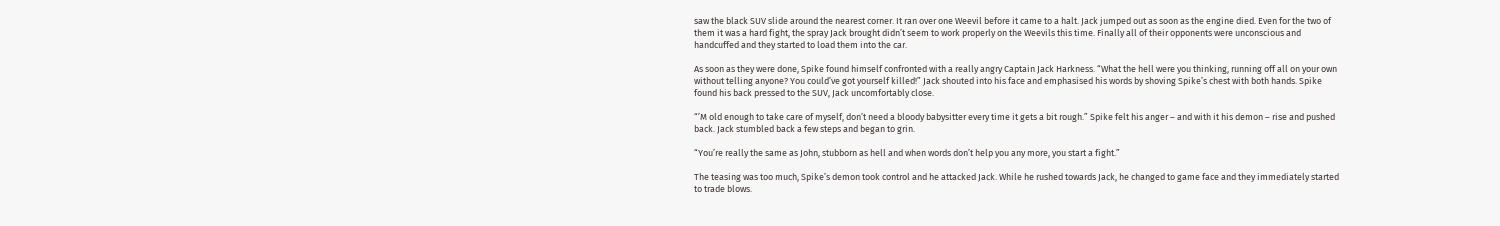saw the black SUV slide around the nearest corner. It ran over one Weevil before it came to a halt. Jack jumped out as soon as the engine died. Even for the two of them it was a hard fight, the spray Jack brought didn’t seem to work properly on the Weevils this time. Finally all of their opponents were unconscious and handcuffed and they started to load them into the car.

As soon as they were done, Spike found himself confronted with a really angry Captain Jack Harkness. “What the hell were you thinking, running off all on your own without telling anyone? You could’ve got yourself killed!” Jack shouted into his face and emphasised his words by shoving Spike’s chest with both hands. Spike found his back pressed to the SUV, Jack uncomfortably close.

“’M old enough to take care of myself, don’t need a bloody babysitter every time it gets a bit rough.” Spike felt his anger – and with it his demon – rise and pushed back. Jack stumbled back a few steps and began to grin.

“You’re really the same as John, stubborn as hell and when words don’t help you any more, you start a fight.”

The teasing was too much, Spike’s demon took control and he attacked Jack. While he rushed towards Jack, he changed to game face and they immediately started to trade blows.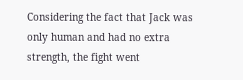Considering the fact that Jack was only human and had no extra strength, the fight went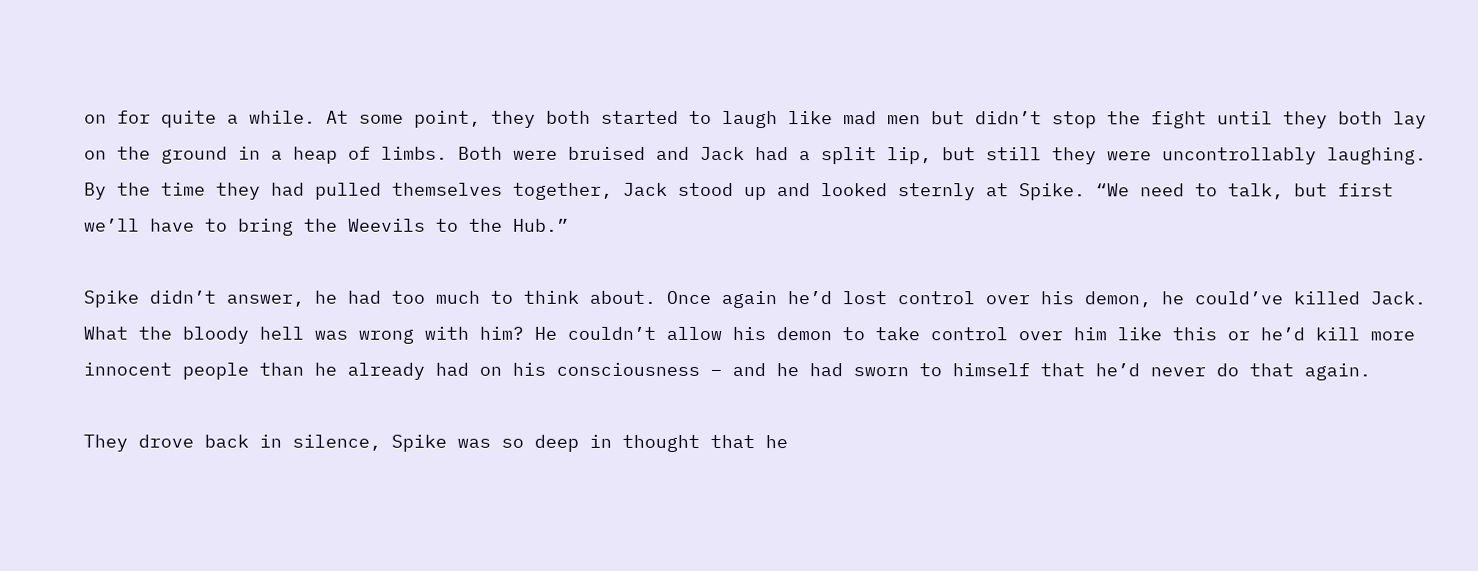on for quite a while. At some point, they both started to laugh like mad men but didn’t stop the fight until they both lay on the ground in a heap of limbs. Both were bruised and Jack had a split lip, but still they were uncontrollably laughing. By the time they had pulled themselves together, Jack stood up and looked sternly at Spike. “We need to talk, but first we’ll have to bring the Weevils to the Hub.”

Spike didn’t answer, he had too much to think about. Once again he’d lost control over his demon, he could’ve killed Jack. What the bloody hell was wrong with him? He couldn’t allow his demon to take control over him like this or he’d kill more innocent people than he already had on his consciousness – and he had sworn to himself that he’d never do that again.

They drove back in silence, Spike was so deep in thought that he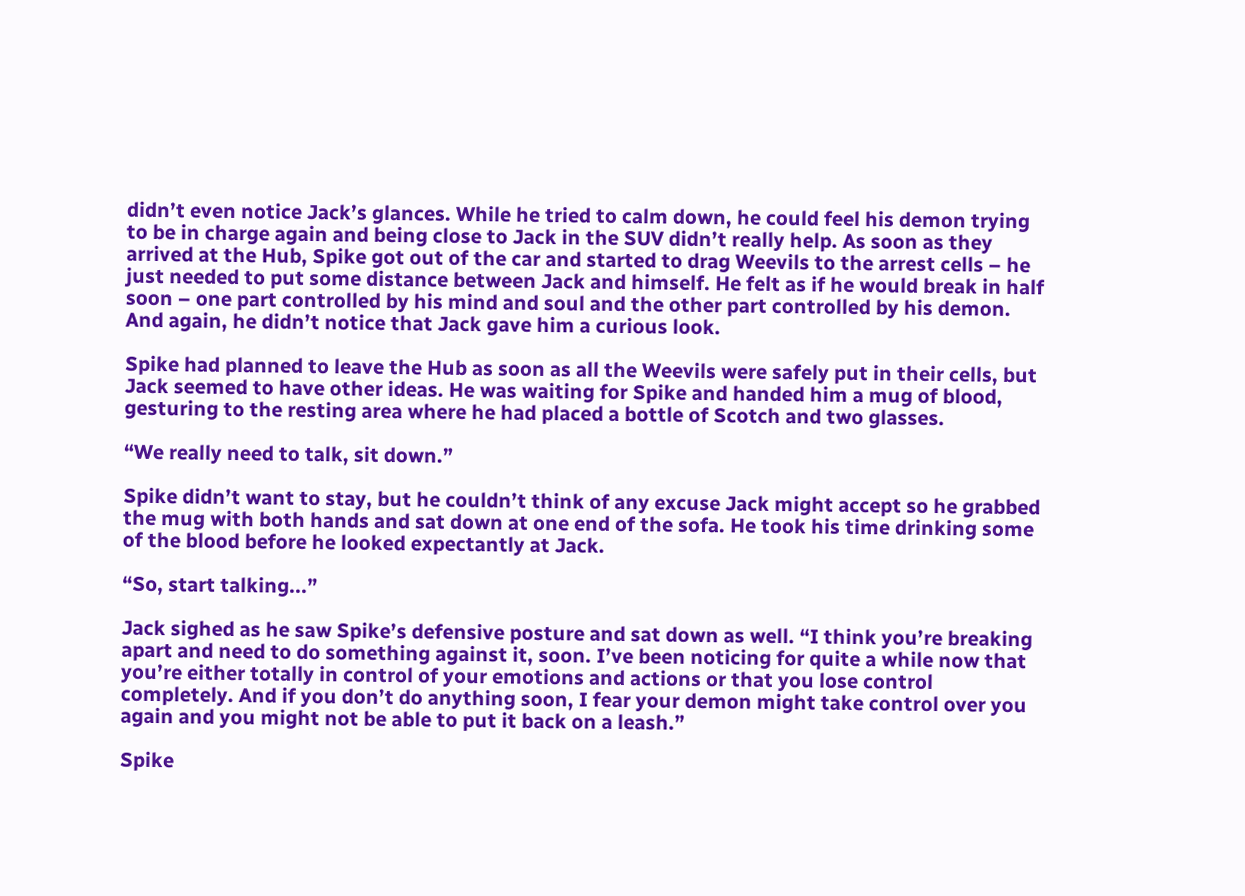didn’t even notice Jack’s glances. While he tried to calm down, he could feel his demon trying to be in charge again and being close to Jack in the SUV didn’t really help. As soon as they arrived at the Hub, Spike got out of the car and started to drag Weevils to the arrest cells – he just needed to put some distance between Jack and himself. He felt as if he would break in half soon – one part controlled by his mind and soul and the other part controlled by his demon. And again, he didn’t notice that Jack gave him a curious look.

Spike had planned to leave the Hub as soon as all the Weevils were safely put in their cells, but Jack seemed to have other ideas. He was waiting for Spike and handed him a mug of blood, gesturing to the resting area where he had placed a bottle of Scotch and two glasses.

“We really need to talk, sit down.”

Spike didn’t want to stay, but he couldn’t think of any excuse Jack might accept so he grabbed the mug with both hands and sat down at one end of the sofa. He took his time drinking some of the blood before he looked expectantly at Jack.

“So, start talking...”

Jack sighed as he saw Spike’s defensive posture and sat down as well. “I think you’re breaking apart and need to do something against it, soon. I’ve been noticing for quite a while now that you’re either totally in control of your emotions and actions or that you lose control completely. And if you don’t do anything soon, I fear your demon might take control over you again and you might not be able to put it back on a leash.”

Spike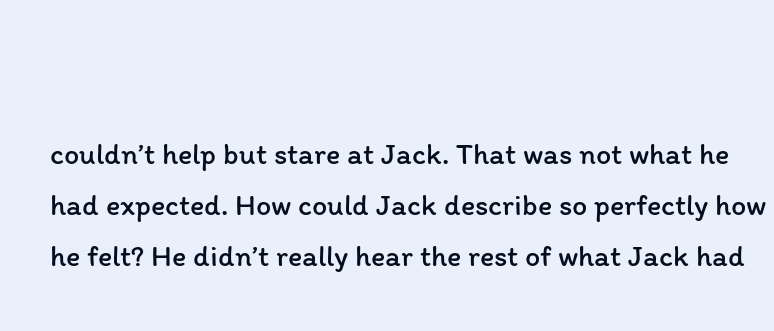couldn’t help but stare at Jack. That was not what he had expected. How could Jack describe so perfectly how he felt? He didn’t really hear the rest of what Jack had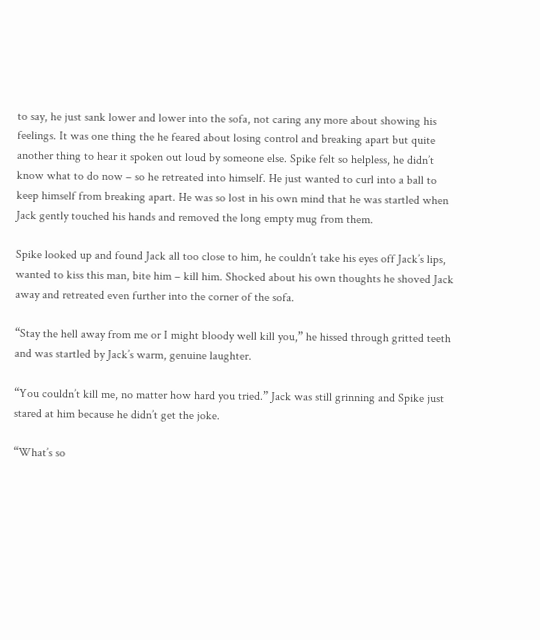to say, he just sank lower and lower into the sofa, not caring any more about showing his feelings. It was one thing the he feared about losing control and breaking apart but quite another thing to hear it spoken out loud by someone else. Spike felt so helpless, he didn’t know what to do now – so he retreated into himself. He just wanted to curl into a ball to keep himself from breaking apart. He was so lost in his own mind that he was startled when Jack gently touched his hands and removed the long empty mug from them.

Spike looked up and found Jack all too close to him, he couldn’t take his eyes off Jack’s lips, wanted to kiss this man, bite him – kill him. Shocked about his own thoughts he shoved Jack away and retreated even further into the corner of the sofa.

“Stay the hell away from me or I might bloody well kill you,” he hissed through gritted teeth and was startled by Jack’s warm, genuine laughter.

“You couldn’t kill me, no matter how hard you tried.” Jack was still grinning and Spike just stared at him because he didn’t get the joke.

“What’s so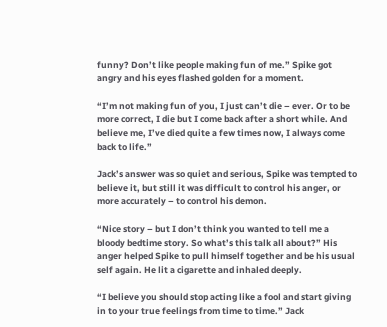funny? Don’t like people making fun of me.” Spike got angry and his eyes flashed golden for a moment.

“I’m not making fun of you, I just can’t die – ever. Or to be more correct, I die but I come back after a short while. And believe me, I’ve died quite a few times now, I always come back to life.”

Jack’s answer was so quiet and serious, Spike was tempted to believe it, but still it was difficult to control his anger, or more accurately – to control his demon.

“Nice story – but I don’t think you wanted to tell me a bloody bedtime story. So what’s this talk all about?” His anger helped Spike to pull himself together and be his usual self again. He lit a cigarette and inhaled deeply.

“I believe you should stop acting like a fool and start giving in to your true feelings from time to time.” Jack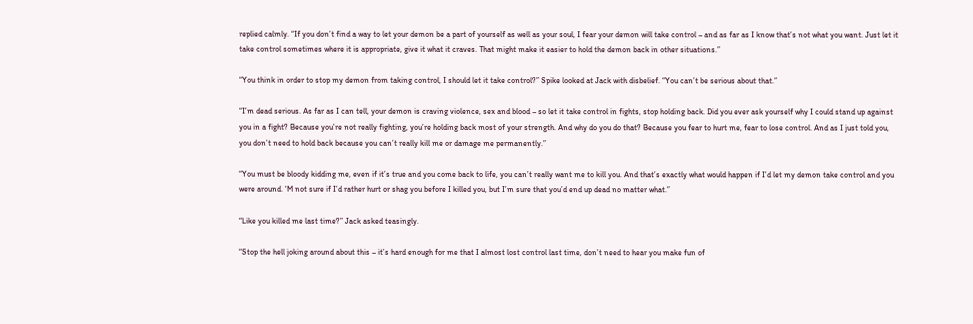replied calmly. “If you don’t find a way to let your demon be a part of yourself as well as your soul, I fear your demon will take control – and as far as I know that’s not what you want. Just let it take control sometimes where it is appropriate, give it what it craves. That might make it easier to hold the demon back in other situations.”

“You think in order to stop my demon from taking control, I should let it take control?” Spike looked at Jack with disbelief. “You can’t be serious about that.”

“I’m dead serious. As far as I can tell, your demon is craving violence, sex and blood – so let it take control in fights, stop holding back. Did you ever ask yourself why I could stand up against you in a fight? Because you’re not really fighting, you’re holding back most of your strength. And why do you do that? Because you fear to hurt me, fear to lose control. And as I just told you, you don’t need to hold back because you can’t really kill me or damage me permanently.”

“You must be bloody kidding me, even if it’s true and you come back to life, you can’t really want me to kill you. And that’s exactly what would happen if I’d let my demon take control and you were around. ‘M not sure if I’d rather hurt or shag you before I killed you, but I’m sure that you’d end up dead no matter what.”

“Like you killed me last time?” Jack asked teasingly.

“Stop the hell joking around about this – it’s hard enough for me that I almost lost control last time, don’t need to hear you make fun of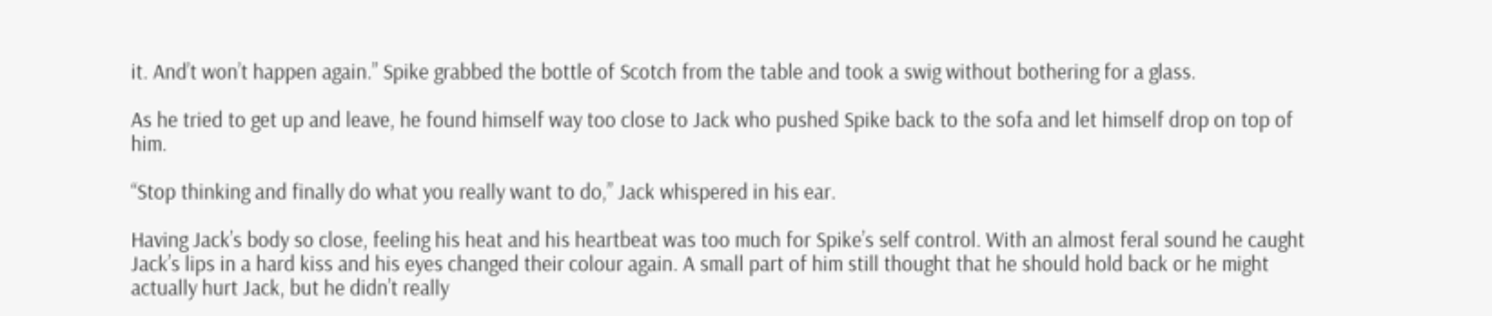it. And’t won’t happen again.” Spike grabbed the bottle of Scotch from the table and took a swig without bothering for a glass.

As he tried to get up and leave, he found himself way too close to Jack who pushed Spike back to the sofa and let himself drop on top of him.

“Stop thinking and finally do what you really want to do,” Jack whispered in his ear.

Having Jack’s body so close, feeling his heat and his heartbeat was too much for Spike’s self control. With an almost feral sound he caught Jack’s lips in a hard kiss and his eyes changed their colour again. A small part of him still thought that he should hold back or he might actually hurt Jack, but he didn’t really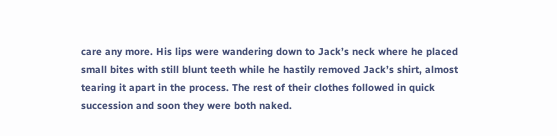care any more. His lips were wandering down to Jack’s neck where he placed small bites with still blunt teeth while he hastily removed Jack’s shirt, almost tearing it apart in the process. The rest of their clothes followed in quick succession and soon they were both naked.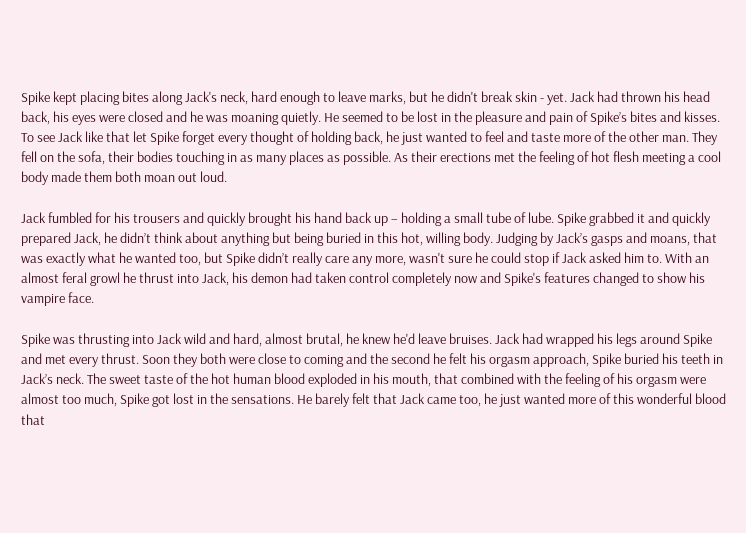Spike kept placing bites along Jack's neck, hard enough to leave marks, but he didn't break skin - yet. Jack had thrown his head back, his eyes were closed and he was moaning quietly. He seemed to be lost in the pleasure and pain of Spike’s bites and kisses. To see Jack like that let Spike forget every thought of holding back, he just wanted to feel and taste more of the other man. They fell on the sofa, their bodies touching in as many places as possible. As their erections met the feeling of hot flesh meeting a cool body made them both moan out loud.

Jack fumbled for his trousers and quickly brought his hand back up – holding a small tube of lube. Spike grabbed it and quickly prepared Jack, he didn’t think about anything but being buried in this hot, willing body. Judging by Jack’s gasps and moans, that was exactly what he wanted too, but Spike didn’t really care any more, wasn't sure he could stop if Jack asked him to. With an almost feral growl he thrust into Jack, his demon had taken control completely now and Spike's features changed to show his vampire face.

Spike was thrusting into Jack wild and hard, almost brutal, he knew he'd leave bruises. Jack had wrapped his legs around Spike and met every thrust. Soon they both were close to coming and the second he felt his orgasm approach, Spike buried his teeth in Jack’s neck. The sweet taste of the hot human blood exploded in his mouth, that combined with the feeling of his orgasm were almost too much, Spike got lost in the sensations. He barely felt that Jack came too, he just wanted more of this wonderful blood that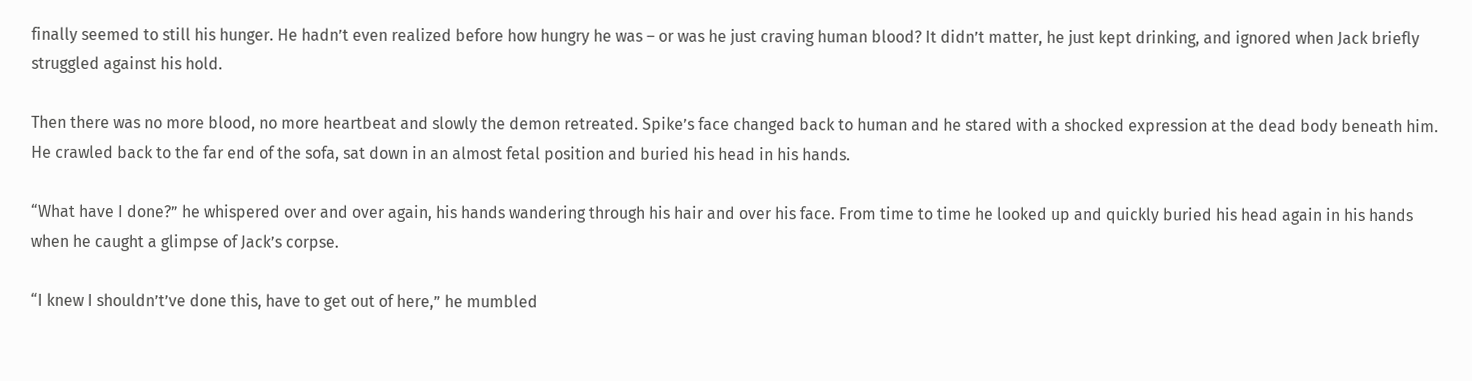finally seemed to still his hunger. He hadn’t even realized before how hungry he was – or was he just craving human blood? It didn’t matter, he just kept drinking, and ignored when Jack briefly struggled against his hold.

Then there was no more blood, no more heartbeat and slowly the demon retreated. Spike’s face changed back to human and he stared with a shocked expression at the dead body beneath him. He crawled back to the far end of the sofa, sat down in an almost fetal position and buried his head in his hands.

“What have I done?” he whispered over and over again, his hands wandering through his hair and over his face. From time to time he looked up and quickly buried his head again in his hands when he caught a glimpse of Jack’s corpse.

“I knew I shouldn’t’ve done this, have to get out of here,” he mumbled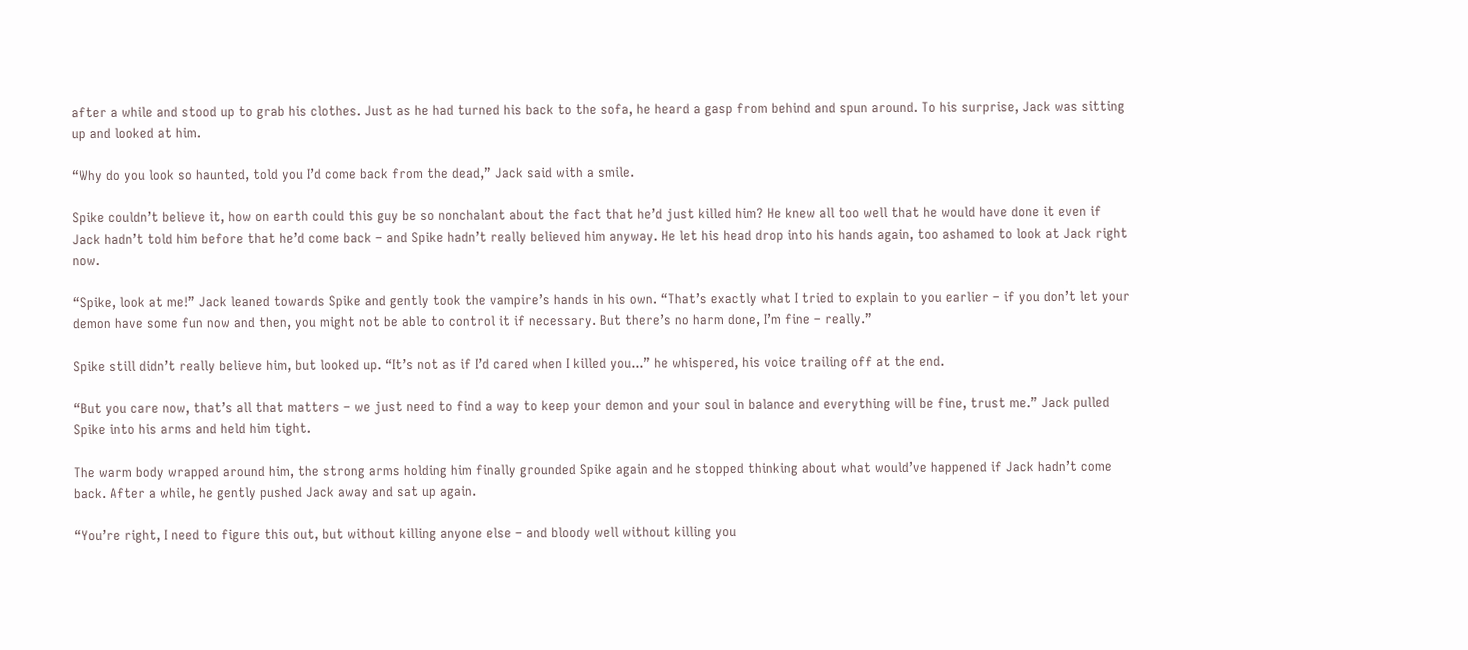after a while and stood up to grab his clothes. Just as he had turned his back to the sofa, he heard a gasp from behind and spun around. To his surprise, Jack was sitting up and looked at him.

“Why do you look so haunted, told you I’d come back from the dead,” Jack said with a smile.

Spike couldn’t believe it, how on earth could this guy be so nonchalant about the fact that he’d just killed him? He knew all too well that he would have done it even if Jack hadn’t told him before that he’d come back – and Spike hadn’t really believed him anyway. He let his head drop into his hands again, too ashamed to look at Jack right now.

“Spike, look at me!” Jack leaned towards Spike and gently took the vampire’s hands in his own. “That’s exactly what I tried to explain to you earlier – if you don’t let your demon have some fun now and then, you might not be able to control it if necessary. But there’s no harm done, I’m fine – really.”

Spike still didn’t really believe him, but looked up. “It’s not as if I’d cared when I killed you...” he whispered, his voice trailing off at the end.

“But you care now, that’s all that matters – we just need to find a way to keep your demon and your soul in balance and everything will be fine, trust me.” Jack pulled Spike into his arms and held him tight.

The warm body wrapped around him, the strong arms holding him finally grounded Spike again and he stopped thinking about what would’ve happened if Jack hadn’t come back. After a while, he gently pushed Jack away and sat up again.

“You’re right, I need to figure this out, but without killing anyone else – and bloody well without killing you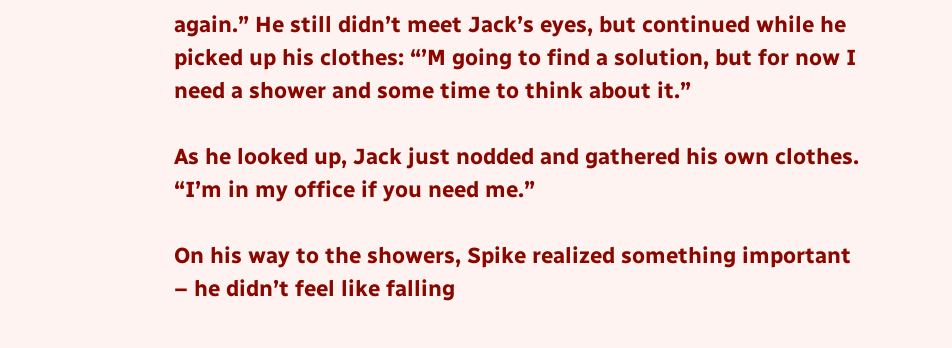again.” He still didn’t meet Jack’s eyes, but continued while he picked up his clothes: “’M going to find a solution, but for now I need a shower and some time to think about it.”

As he looked up, Jack just nodded and gathered his own clothes. “I’m in my office if you need me.”

On his way to the showers, Spike realized something important – he didn’t feel like falling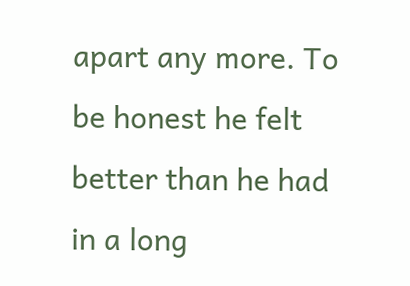apart any more. To be honest he felt better than he had in a long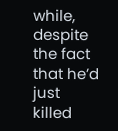while, despite the fact that he’d just killed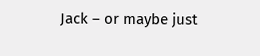Jack – or maybe just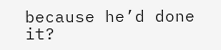because he’d done it?